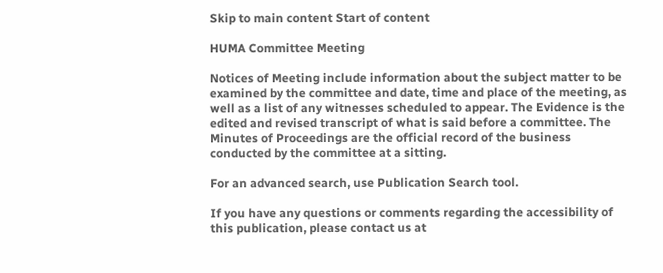Skip to main content Start of content

HUMA Committee Meeting

Notices of Meeting include information about the subject matter to be examined by the committee and date, time and place of the meeting, as well as a list of any witnesses scheduled to appear. The Evidence is the edited and revised transcript of what is said before a committee. The Minutes of Proceedings are the official record of the business conducted by the committee at a sitting.

For an advanced search, use Publication Search tool.

If you have any questions or comments regarding the accessibility of this publication, please contact us at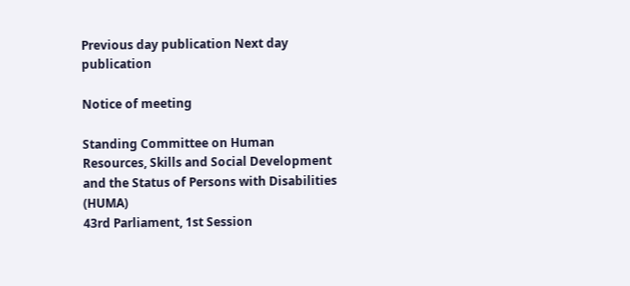Previous day publication Next day publication

Notice of meeting

Standing Committee on Human Resources, Skills and Social Development and the Status of Persons with Disabilities (HUMA)
43rd Parliament, 1st Session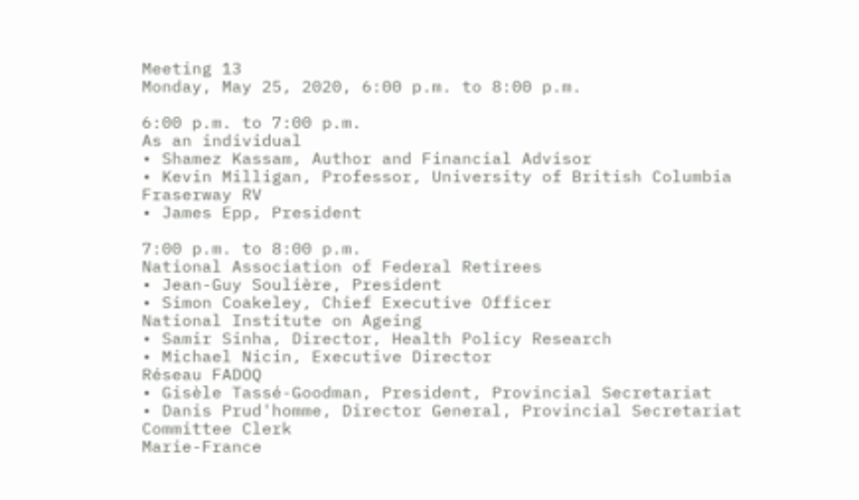Meeting 13
Monday, May 25, 2020, 6:00 p.m. to 8:00 p.m.

6:00 p.m. to 7:00 p.m.
As an individual
• Shamez Kassam, Author and Financial Advisor
• Kevin Milligan, Professor, University of British Columbia
Fraserway RV
• James Epp, President

7:00 p.m. to 8:00 p.m.
National Association of Federal Retirees
• Jean-Guy Soulière, President
• Simon Coakeley, Chief Executive Officer
National Institute on Ageing
• Samir Sinha, Director, Health Policy Research
• Michael Nicin, Executive Director
Réseau FADOQ
• Gisèle Tassé-Goodman, President, Provincial Secretariat
• Danis Prud'homme, Director General, Provincial Secretariat
Committee Clerk
Marie-France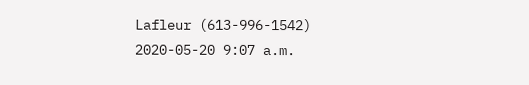Lafleur (613-996-1542)
2020-05-20 9:07 a.m.